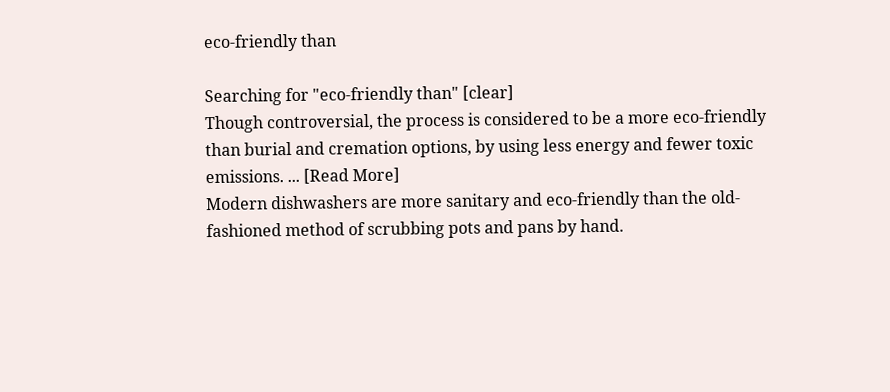eco-friendly than

Searching for "eco-friendly than" [clear]
Though controversial, the process is considered to be a more eco-friendly than burial and cremation options, by using less energy and fewer toxic emissions. ... [Read More]
Modern dishwashers are more sanitary and eco-friendly than the old-fashioned method of scrubbing pots and pans by hand.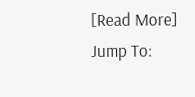[Read More]
Jump To: